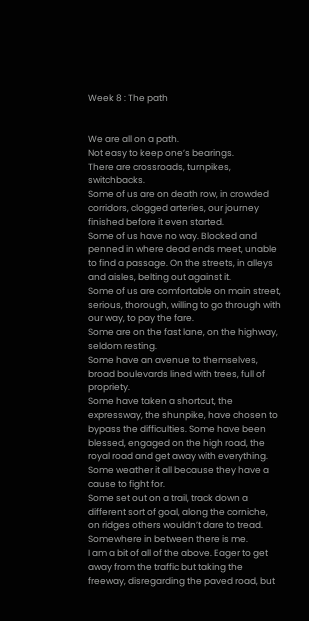Week 8 : The path


We are all on a path.
Not easy to keep one’s bearings.
There are crossroads, turnpikes, switchbacks.
Some of us are on death row, in crowded corridors, clogged arteries, our journey finished before it even started.
Some of us have no way. Blocked and penned in where dead ends meet, unable to find a passage. On the streets, in alleys and aisles, belting out against it.
Some of us are comfortable on main street, serious, thorough, willing to go through with our way, to pay the fare.
Some are on the fast lane, on the highway, seldom resting.
Some have an avenue to themselves, broad boulevards lined with trees, full of propriety.
Some have taken a shortcut, the expressway, the shunpike, have chosen to bypass the difficulties. Some have been blessed, engaged on the high road, the royal road and get away with everything.
Some weather it all because they have a cause to fight for.
Some set out on a trail, track down a different sort of goal, along the corniche, on ridges others wouldn’t dare to tread.
Somewhere in between there is me.
I am a bit of all of the above. Eager to get away from the traffic but taking the freeway, disregarding the paved road, but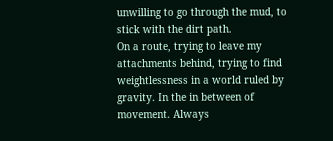unwilling to go through the mud, to stick with the dirt path.
On a route, trying to leave my attachments behind, trying to find weightlessness in a world ruled by gravity. In the in between of movement. Always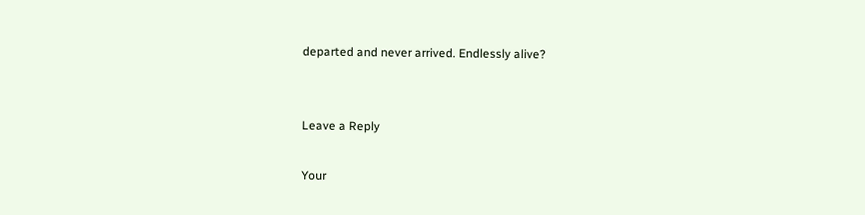departed and never arrived. Endlessly alive?


Leave a Reply

Your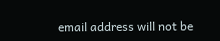email address will not be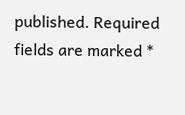published. Required fields are marked *